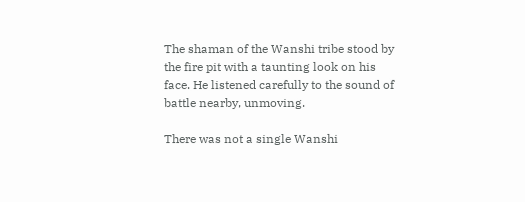The shaman of the Wanshi tribe stood by the fire pit with a taunting look on his face. He listened carefully to the sound of battle nearby, unmoving.

There was not a single Wanshi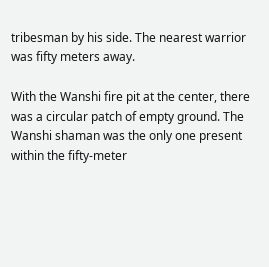tribesman by his side. The nearest warrior was fifty meters away.

With the Wanshi fire pit at the center, there was a circular patch of empty ground. The Wanshi shaman was the only one present within the fifty-meter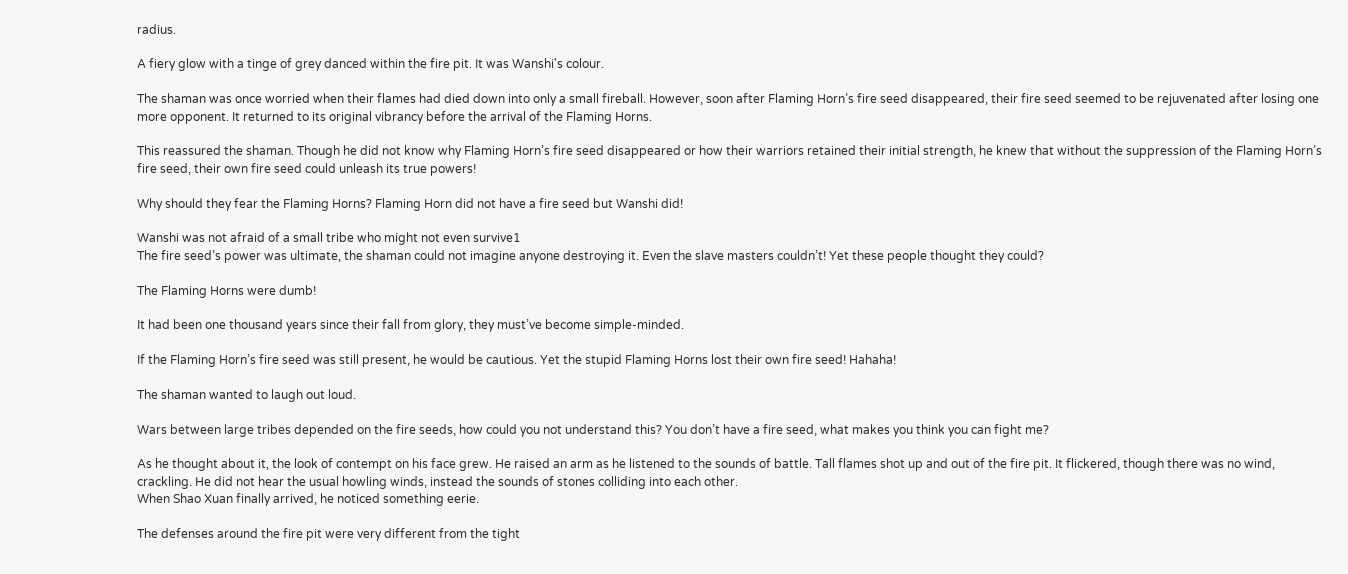radius.

A fiery glow with a tinge of grey danced within the fire pit. It was Wanshi's colour.

The shaman was once worried when their flames had died down into only a small fireball. However, soon after Flaming Horn’s fire seed disappeared, their fire seed seemed to be rejuvenated after losing one more opponent. It returned to its original vibrancy before the arrival of the Flaming Horns.

This reassured the shaman. Though he did not know why Flaming Horn’s fire seed disappeared or how their warriors retained their initial strength, he knew that without the suppression of the Flaming Horn’s fire seed, their own fire seed could unleash its true powers!

Why should they fear the Flaming Horns? Flaming Horn did not have a fire seed but Wanshi did!

Wanshi was not afraid of a small tribe who might not even survive1
The fire seed’s power was ultimate, the shaman could not imagine anyone destroying it. Even the slave masters couldn’t! Yet these people thought they could?

The Flaming Horns were dumb!

It had been one thousand years since their fall from glory, they must’ve become simple-minded.

If the Flaming Horn’s fire seed was still present, he would be cautious. Yet the stupid Flaming Horns lost their own fire seed! Hahaha!

The shaman wanted to laugh out loud.

Wars between large tribes depended on the fire seeds, how could you not understand this? You don’t have a fire seed, what makes you think you can fight me?

As he thought about it, the look of contempt on his face grew. He raised an arm as he listened to the sounds of battle. Tall flames shot up and out of the fire pit. It flickered, though there was no wind, crackling. He did not hear the usual howling winds, instead the sounds of stones colliding into each other.
When Shao Xuan finally arrived, he noticed something eerie.

The defenses around the fire pit were very different from the tight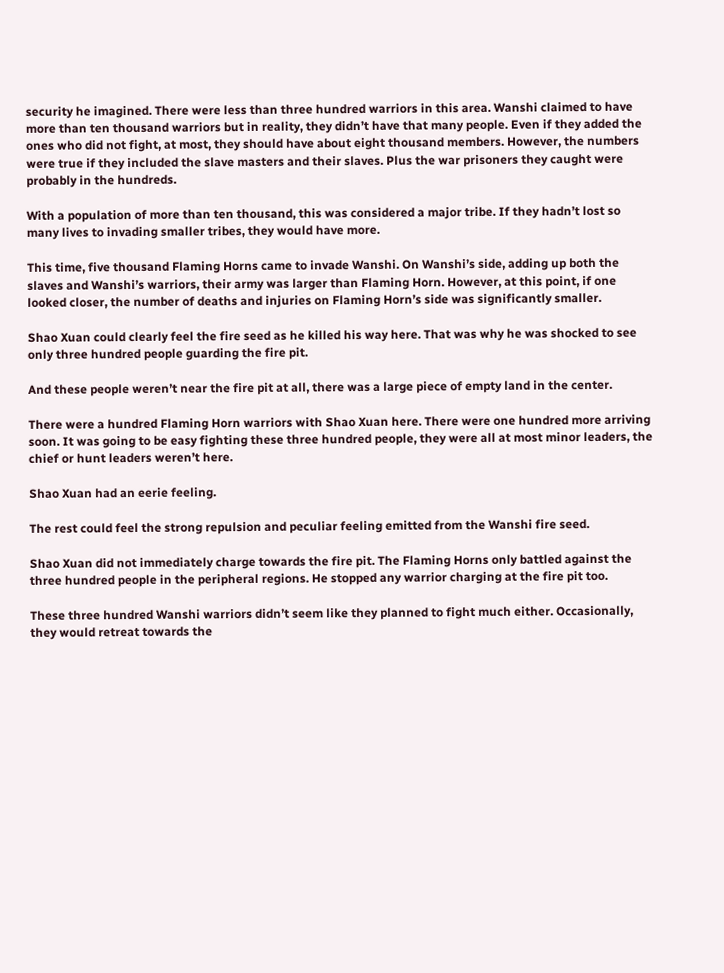security he imagined. There were less than three hundred warriors in this area. Wanshi claimed to have more than ten thousand warriors but in reality, they didn’t have that many people. Even if they added the ones who did not fight, at most, they should have about eight thousand members. However, the numbers were true if they included the slave masters and their slaves. Plus the war prisoners they caught were probably in the hundreds.

With a population of more than ten thousand, this was considered a major tribe. If they hadn’t lost so many lives to invading smaller tribes, they would have more.

This time, five thousand Flaming Horns came to invade Wanshi. On Wanshi’s side, adding up both the slaves and Wanshi’s warriors, their army was larger than Flaming Horn. However, at this point, if one looked closer, the number of deaths and injuries on Flaming Horn’s side was significantly smaller.

Shao Xuan could clearly feel the fire seed as he killed his way here. That was why he was shocked to see only three hundred people guarding the fire pit.

And these people weren’t near the fire pit at all, there was a large piece of empty land in the center.

There were a hundred Flaming Horn warriors with Shao Xuan here. There were one hundred more arriving soon. It was going to be easy fighting these three hundred people, they were all at most minor leaders, the chief or hunt leaders weren’t here.

Shao Xuan had an eerie feeling.

The rest could feel the strong repulsion and peculiar feeling emitted from the Wanshi fire seed.

Shao Xuan did not immediately charge towards the fire pit. The Flaming Horns only battled against the three hundred people in the peripheral regions. He stopped any warrior charging at the fire pit too.

These three hundred Wanshi warriors didn’t seem like they planned to fight much either. Occasionally, they would retreat towards the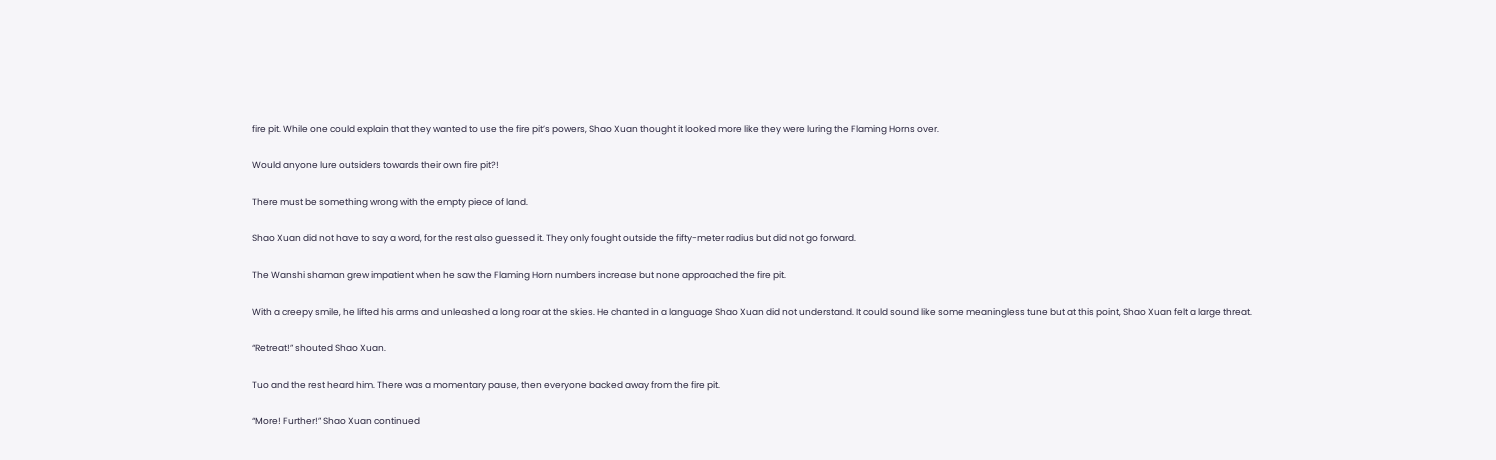fire pit. While one could explain that they wanted to use the fire pit’s powers, Shao Xuan thought it looked more like they were luring the Flaming Horns over.

Would anyone lure outsiders towards their own fire pit?!

There must be something wrong with the empty piece of land.

Shao Xuan did not have to say a word, for the rest also guessed it. They only fought outside the fifty-meter radius but did not go forward.

The Wanshi shaman grew impatient when he saw the Flaming Horn numbers increase but none approached the fire pit.

With a creepy smile, he lifted his arms and unleashed a long roar at the skies. He chanted in a language Shao Xuan did not understand. It could sound like some meaningless tune but at this point, Shao Xuan felt a large threat.

“Retreat!” shouted Shao Xuan.

Tuo and the rest heard him. There was a momentary pause, then everyone backed away from the fire pit.

“More! Further!” Shao Xuan continued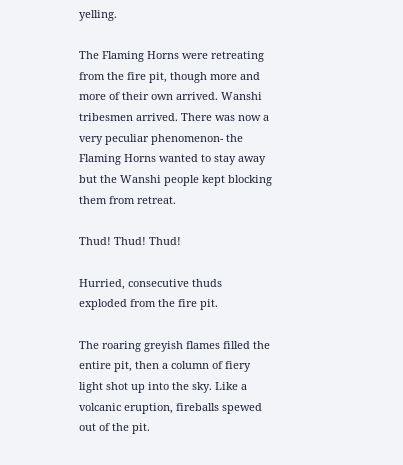yelling.

The Flaming Horns were retreating from the fire pit, though more and more of their own arrived. Wanshi tribesmen arrived. There was now a very peculiar phenomenon- the Flaming Horns wanted to stay away but the Wanshi people kept blocking them from retreat.

Thud! Thud! Thud!

Hurried, consecutive thuds exploded from the fire pit.

The roaring greyish flames filled the entire pit, then a column of fiery light shot up into the sky. Like a volcanic eruption, fireballs spewed out of the pit.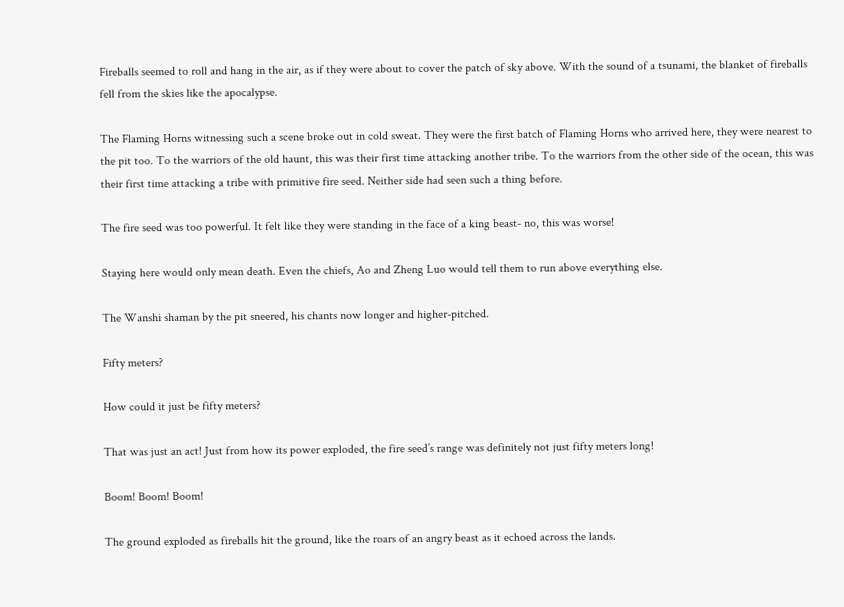Fireballs seemed to roll and hang in the air, as if they were about to cover the patch of sky above. With the sound of a tsunami, the blanket of fireballs fell from the skies like the apocalypse.

The Flaming Horns witnessing such a scene broke out in cold sweat. They were the first batch of Flaming Horns who arrived here, they were nearest to the pit too. To the warriors of the old haunt, this was their first time attacking another tribe. To the warriors from the other side of the ocean, this was their first time attacking a tribe with primitive fire seed. Neither side had seen such a thing before.

The fire seed was too powerful. It felt like they were standing in the face of a king beast- no, this was worse!

Staying here would only mean death. Even the chiefs, Ao and Zheng Luo would tell them to run above everything else.

The Wanshi shaman by the pit sneered, his chants now longer and higher-pitched.

Fifty meters?

How could it just be fifty meters?

That was just an act! Just from how its power exploded, the fire seed’s range was definitely not just fifty meters long!

Boom! Boom! Boom!

The ground exploded as fireballs hit the ground, like the roars of an angry beast as it echoed across the lands.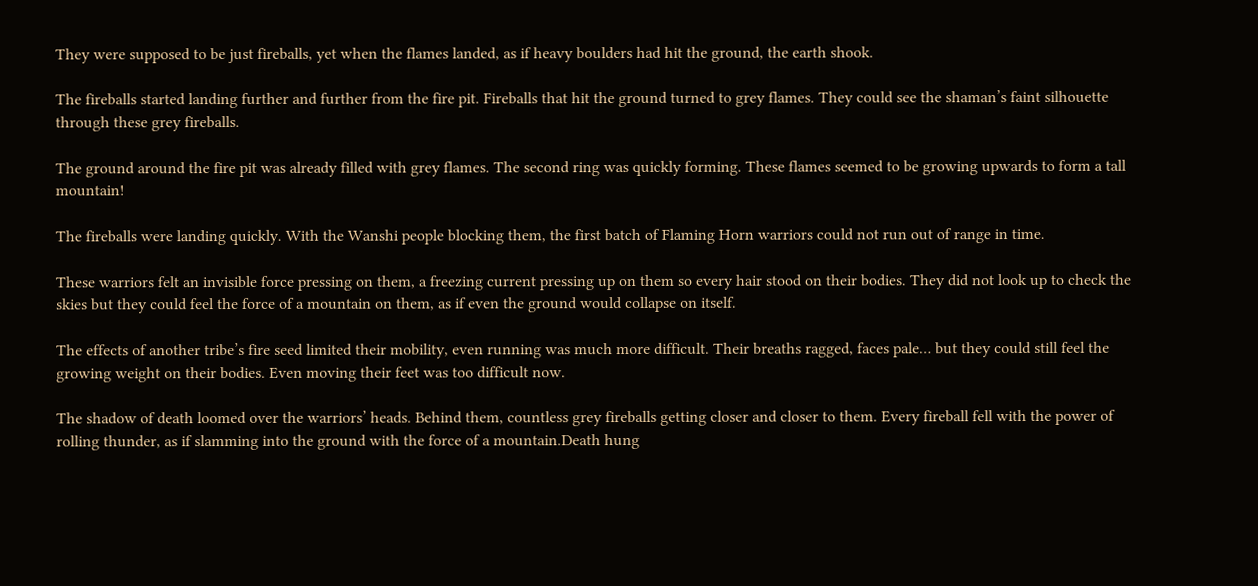They were supposed to be just fireballs, yet when the flames landed, as if heavy boulders had hit the ground, the earth shook.

The fireballs started landing further and further from the fire pit. Fireballs that hit the ground turned to grey flames. They could see the shaman’s faint silhouette through these grey fireballs.

The ground around the fire pit was already filled with grey flames. The second ring was quickly forming. These flames seemed to be growing upwards to form a tall mountain!

The fireballs were landing quickly. With the Wanshi people blocking them, the first batch of Flaming Horn warriors could not run out of range in time.

These warriors felt an invisible force pressing on them, a freezing current pressing up on them so every hair stood on their bodies. They did not look up to check the skies but they could feel the force of a mountain on them, as if even the ground would collapse on itself.

The effects of another tribe’s fire seed limited their mobility, even running was much more difficult. Their breaths ragged, faces pale… but they could still feel the growing weight on their bodies. Even moving their feet was too difficult now.

The shadow of death loomed over the warriors’ heads. Behind them, countless grey fireballs getting closer and closer to them. Every fireball fell with the power of rolling thunder, as if slamming into the ground with the force of a mountain.Death hung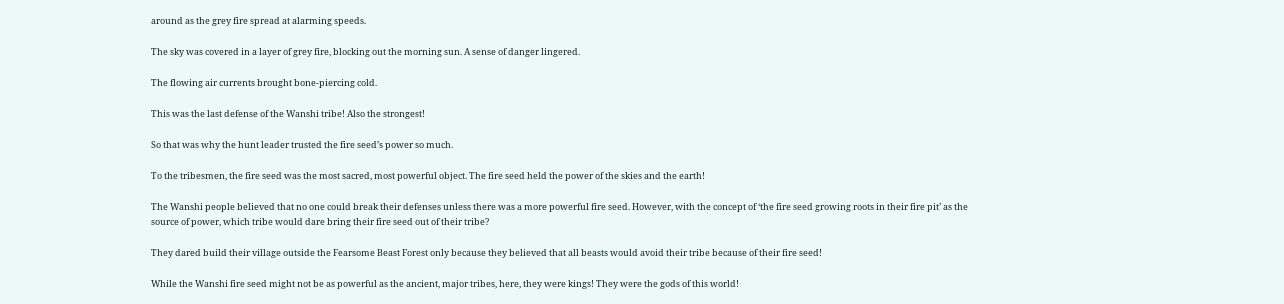around as the grey fire spread at alarming speeds.

The sky was covered in a layer of grey fire, blocking out the morning sun. A sense of danger lingered.

The flowing air currents brought bone-piercing cold.

This was the last defense of the Wanshi tribe! Also the strongest!

So that was why the hunt leader trusted the fire seed’s power so much.

To the tribesmen, the fire seed was the most sacred, most powerful object. The fire seed held the power of the skies and the earth!

The Wanshi people believed that no one could break their defenses unless there was a more powerful fire seed. However, with the concept of ‘the fire seed growing roots in their fire pit’ as the source of power, which tribe would dare bring their fire seed out of their tribe?

They dared build their village outside the Fearsome Beast Forest only because they believed that all beasts would avoid their tribe because of their fire seed!

While the Wanshi fire seed might not be as powerful as the ancient, major tribes, here, they were kings! They were the gods of this world!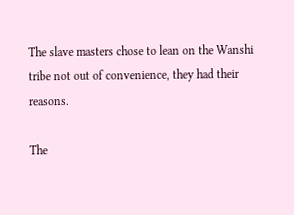The slave masters chose to lean on the Wanshi tribe not out of convenience, they had their reasons.

The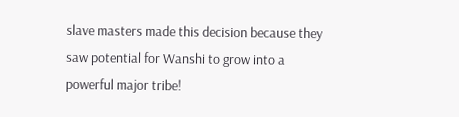slave masters made this decision because they saw potential for Wanshi to grow into a powerful major tribe!